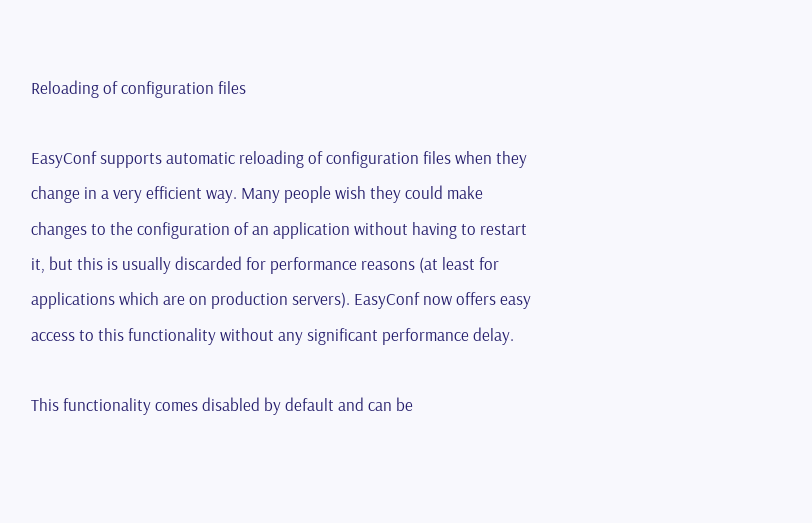Reloading of configuration files

EasyConf supports automatic reloading of configuration files when they change in a very efficient way. Many people wish they could make changes to the configuration of an application without having to restart it, but this is usually discarded for performance reasons (at least for applications which are on production servers). EasyConf now offers easy access to this functionality without any significant performance delay.

This functionality comes disabled by default and can be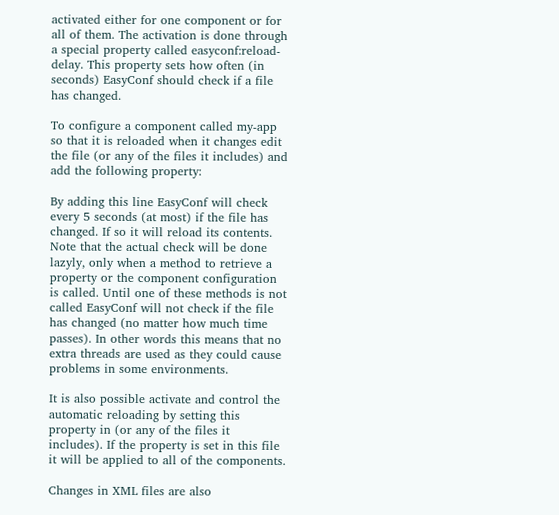activated either for one component or for all of them. The activation is done through a special property called easyconf:reload-delay. This property sets how often (in seconds) EasyConf should check if a file has changed.

To configure a component called my-app so that it is reloaded when it changes edit the file (or any of the files it includes) and add the following property:

By adding this line EasyConf will check every 5 seconds (at most) if the file has changed. If so it will reload its contents. Note that the actual check will be done lazyly, only when a method to retrieve a property or the component configuration is called. Until one of these methods is not called EasyConf will not check if the file has changed (no matter how much time passes). In other words this means that no extra threads are used as they could cause problems in some environments.

It is also possible activate and control the automatic reloading by setting this property in (or any of the files it includes). If the property is set in this file it will be applied to all of the components.

Changes in XML files are also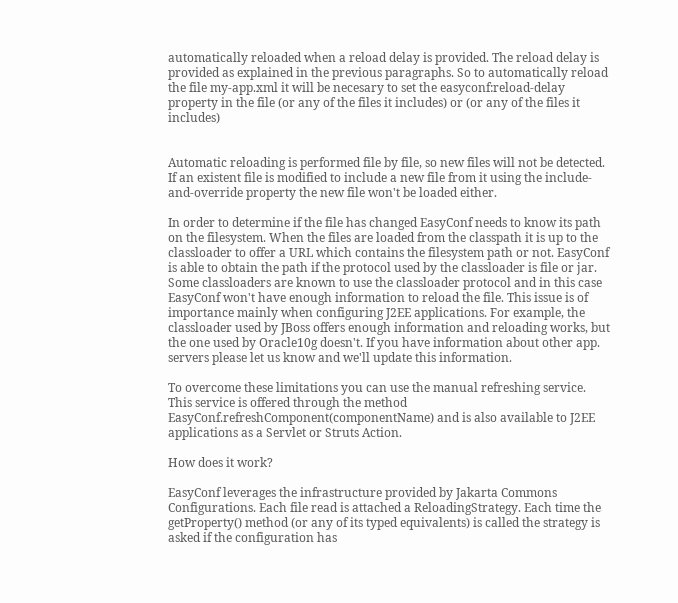automatically reloaded when a reload delay is provided. The reload delay is provided as explained in the previous paragraphs. So to automatically reload the file my-app.xml it will be necesary to set the easyconf:reload-delay property in the file (or any of the files it includes) or (or any of the files it includes)


Automatic reloading is performed file by file, so new files will not be detected. If an existent file is modified to include a new file from it using the include-and-override property the new file won't be loaded either.

In order to determine if the file has changed EasyConf needs to know its path on the filesystem. When the files are loaded from the classpath it is up to the classloader to offer a URL which contains the filesystem path or not. EasyConf is able to obtain the path if the protocol used by the classloader is file or jar. Some classloaders are known to use the classloader protocol and in this case EasyConf won't have enough information to reload the file. This issue is of importance mainly when configuring J2EE applications. For example, the classloader used by JBoss offers enough information and reloading works, but the one used by Oracle10g doesn't. If you have information about other app. servers please let us know and we'll update this information.

To overcome these limitations you can use the manual refreshing service. This service is offered through the method EasyConf.refreshComponent(componentName) and is also available to J2EE applications as a Servlet or Struts Action.

How does it work?

EasyConf leverages the infrastructure provided by Jakarta Commons Configurations. Each file read is attached a ReloadingStrategy. Each time the getProperty() method (or any of its typed equivalents) is called the strategy is asked if the configuration has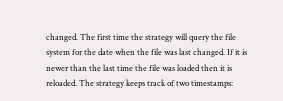changed. The first time the strategy will query the file system for the date when the file was last changed. If it is newer than the last time the file was loaded then it is reloaded. The strategy keeps track of two timestamps: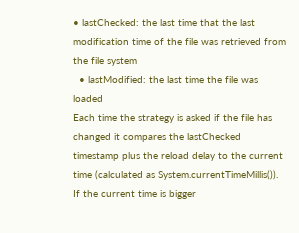• lastChecked: the last time that the last modification time of the file was retrieved from the file system
  • lastModified: the last time the file was loaded
Each time the strategy is asked if the file has changed it compares the lastChecked timestamp plus the reload delay to the current time (calculated as System.currentTimeMillis()). If the current time is bigger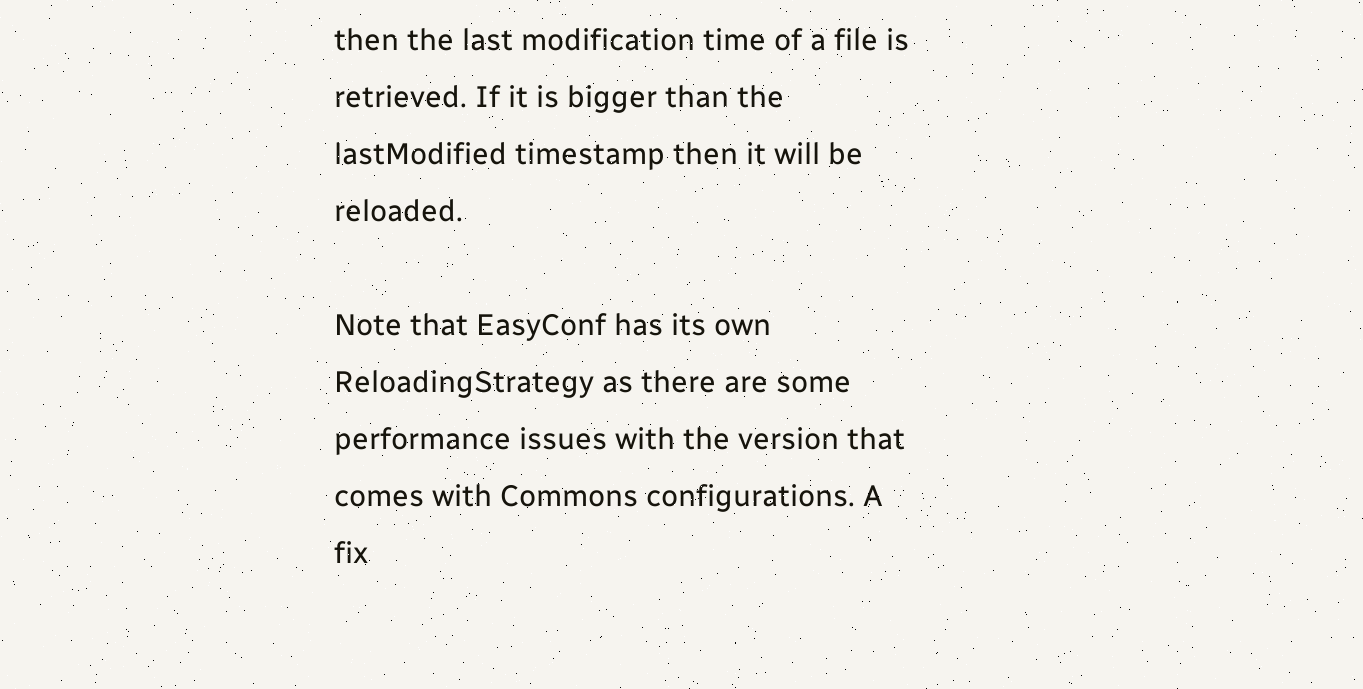then the last modification time of a file is retrieved. If it is bigger than the lastModified timestamp then it will be reloaded.

Note that EasyConf has its own ReloadingStrategy as there are some performance issues with the version that comes with Commons configurations. A fix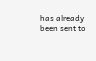has already been sent to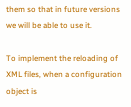them so that in future versions we will be able to use it.

To implement the reloading of XML files, when a configuration object is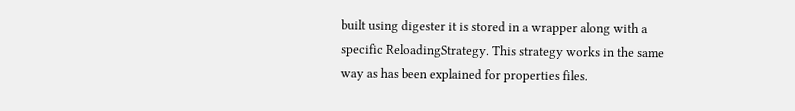built using digester it is stored in a wrapper along with a specific ReloadingStrategy. This strategy works in the same way as has been explained for properties files.